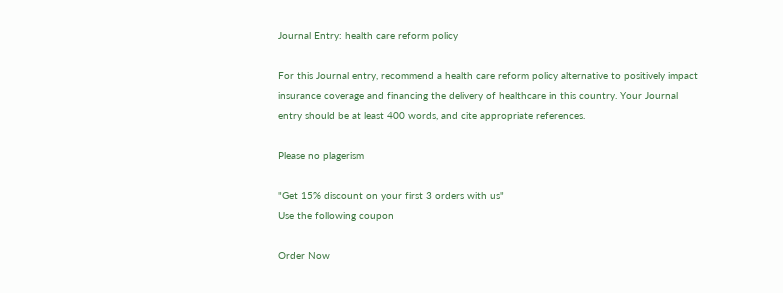Journal Entry: health care reform policy

For this Journal entry, recommend a health care reform policy alternative to positively impact insurance coverage and financing the delivery of healthcare in this country. Your Journal entry should be at least 400 words, and cite appropriate references.

Please no plagerism

"Get 15% discount on your first 3 orders with us"
Use the following coupon

Order Now